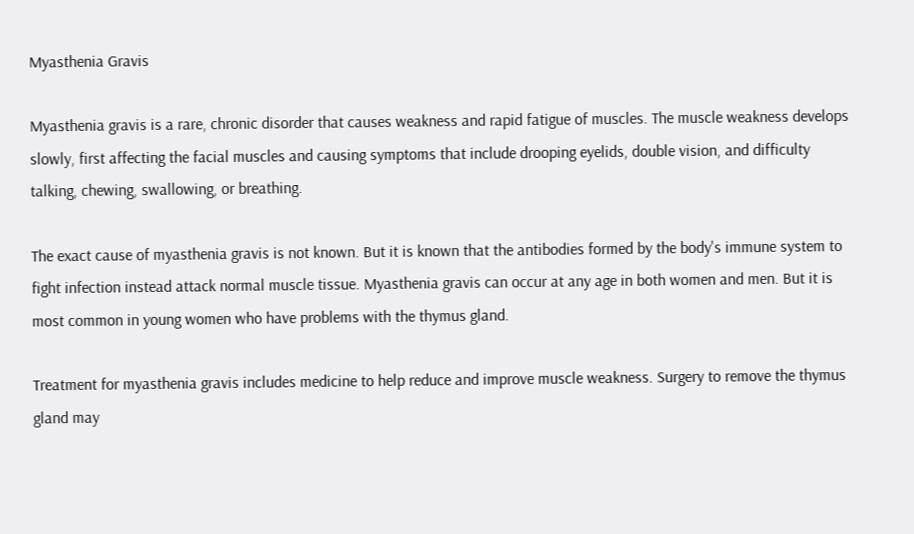Myasthenia Gravis

Myasthenia gravis is a rare, chronic disorder that causes weakness and rapid fatigue of muscles. The muscle weakness develops slowly, first affecting the facial muscles and causing symptoms that include drooping eyelids, double vision, and difficulty talking, chewing, swallowing, or breathing.

The exact cause of myasthenia gravis is not known. But it is known that the antibodies formed by the body's immune system to fight infection instead attack normal muscle tissue. Myasthenia gravis can occur at any age in both women and men. But it is most common in young women who have problems with the thymus gland.

Treatment for myasthenia gravis includes medicine to help reduce and improve muscle weakness. Surgery to remove the thymus gland may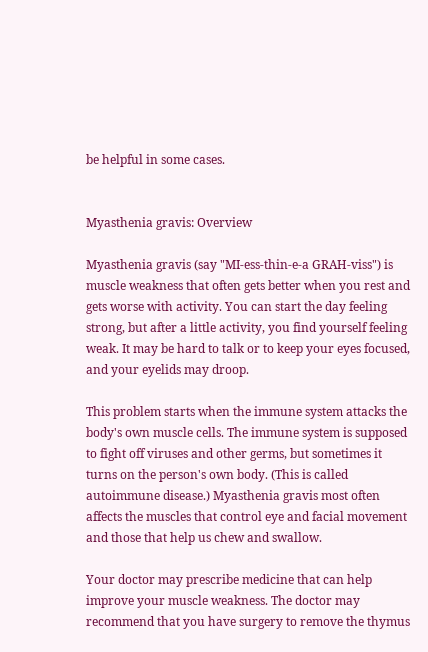be helpful in some cases.


Myasthenia gravis: Overview

Myasthenia gravis (say "MI-ess-thin-e-a GRAH-viss") is muscle weakness that often gets better when you rest and gets worse with activity. You can start the day feeling strong, but after a little activity, you find yourself feeling weak. It may be hard to talk or to keep your eyes focused, and your eyelids may droop.

This problem starts when the immune system attacks the body's own muscle cells. The immune system is supposed to fight off viruses and other germs, but sometimes it turns on the person's own body. (This is called autoimmune disease.) Myasthenia gravis most often affects the muscles that control eye and facial movement and those that help us chew and swallow.

Your doctor may prescribe medicine that can help improve your muscle weakness. The doctor may recommend that you have surgery to remove the thymus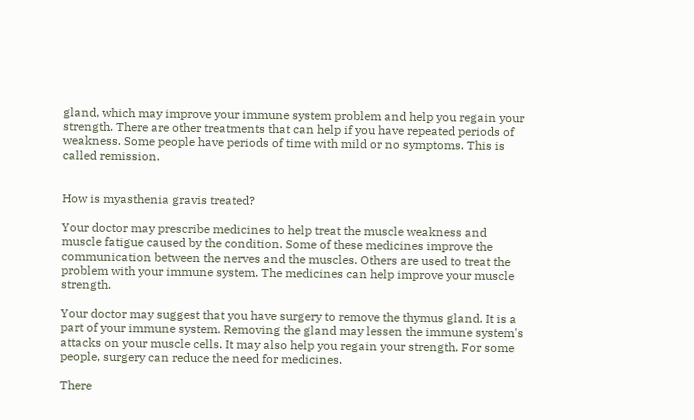gland, which may improve your immune system problem and help you regain your strength. There are other treatments that can help if you have repeated periods of weakness. Some people have periods of time with mild or no symptoms. This is called remission.


How is myasthenia gravis treated?

Your doctor may prescribe medicines to help treat the muscle weakness and muscle fatigue caused by the condition. Some of these medicines improve the communication between the nerves and the muscles. Others are used to treat the problem with your immune system. The medicines can help improve your muscle strength.

Your doctor may suggest that you have surgery to remove the thymus gland. It is a part of your immune system. Removing the gland may lessen the immune system's attacks on your muscle cells. It may also help you regain your strength. For some people, surgery can reduce the need for medicines.

There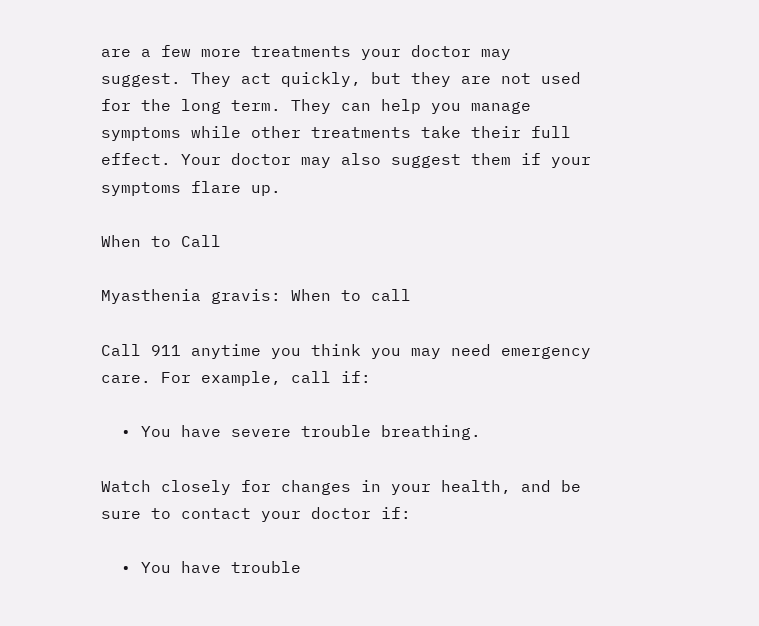are a few more treatments your doctor may suggest. They act quickly, but they are not used for the long term. They can help you manage symptoms while other treatments take their full effect. Your doctor may also suggest them if your symptoms flare up.

When to Call

Myasthenia gravis: When to call

Call 911 anytime you think you may need emergency care. For example, call if:

  • You have severe trouble breathing.

Watch closely for changes in your health, and be sure to contact your doctor if:

  • You have trouble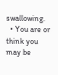swallowing.
  • You are or think you may be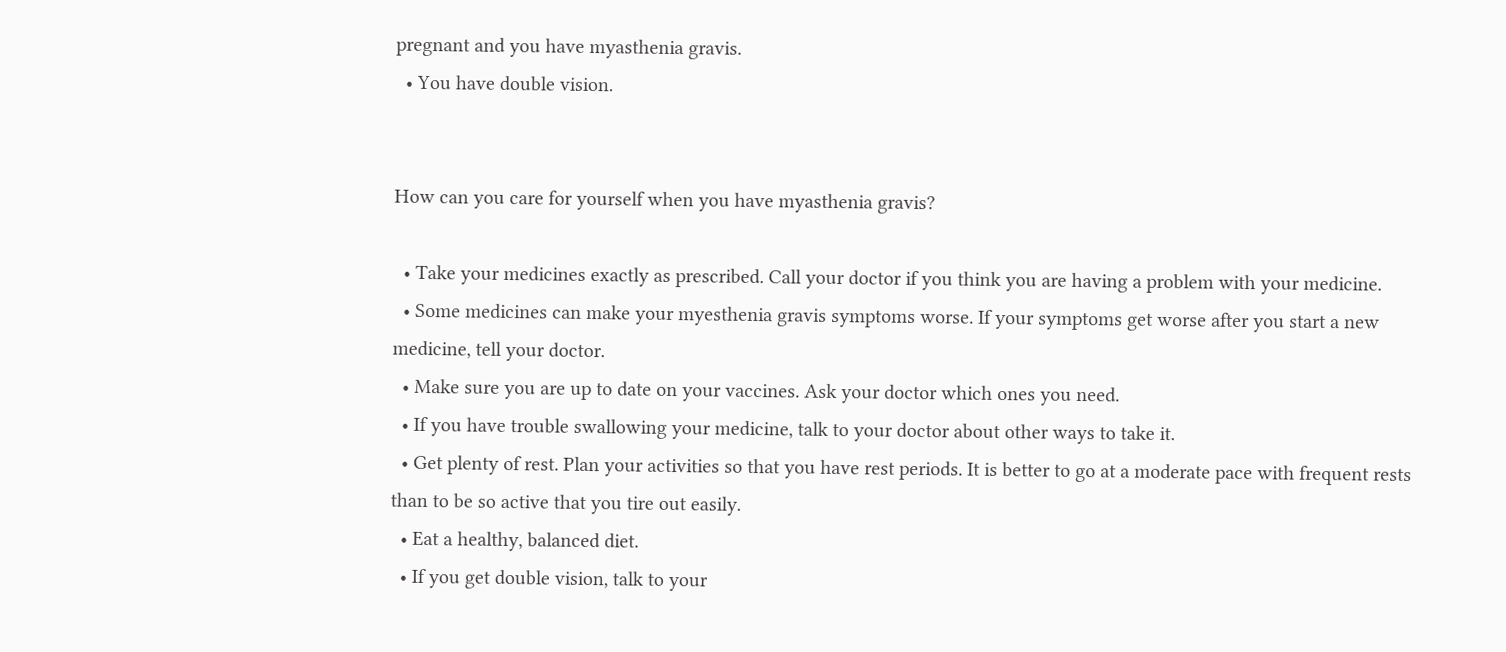pregnant and you have myasthenia gravis.
  • You have double vision.


How can you care for yourself when you have myasthenia gravis?

  • Take your medicines exactly as prescribed. Call your doctor if you think you are having a problem with your medicine.
  • Some medicines can make your myesthenia gravis symptoms worse. If your symptoms get worse after you start a new medicine, tell your doctor.
  • Make sure you are up to date on your vaccines. Ask your doctor which ones you need.
  • If you have trouble swallowing your medicine, talk to your doctor about other ways to take it.
  • Get plenty of rest. Plan your activities so that you have rest periods. It is better to go at a moderate pace with frequent rests than to be so active that you tire out easily.
  • Eat a healthy, balanced diet.
  • If you get double vision, talk to your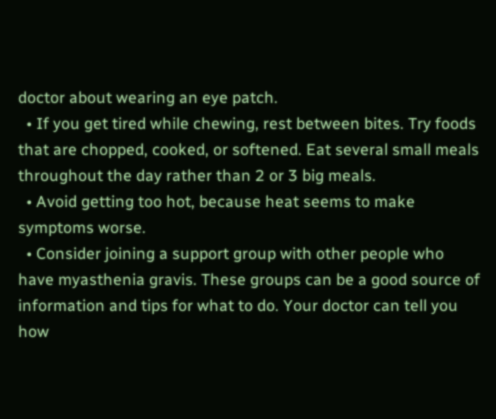doctor about wearing an eye patch.
  • If you get tired while chewing, rest between bites. Try foods that are chopped, cooked, or softened. Eat several small meals throughout the day rather than 2 or 3 big meals.
  • Avoid getting too hot, because heat seems to make symptoms worse.
  • Consider joining a support group with other people who have myasthenia gravis. These groups can be a good source of information and tips for what to do. Your doctor can tell you how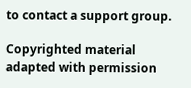to contact a support group.

Copyrighted material adapted with permission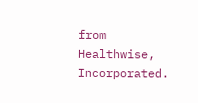from Healthwise, Incorporated.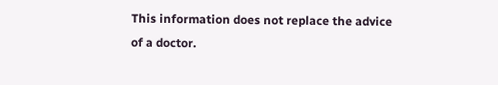This information does not replace the advice of a doctor.